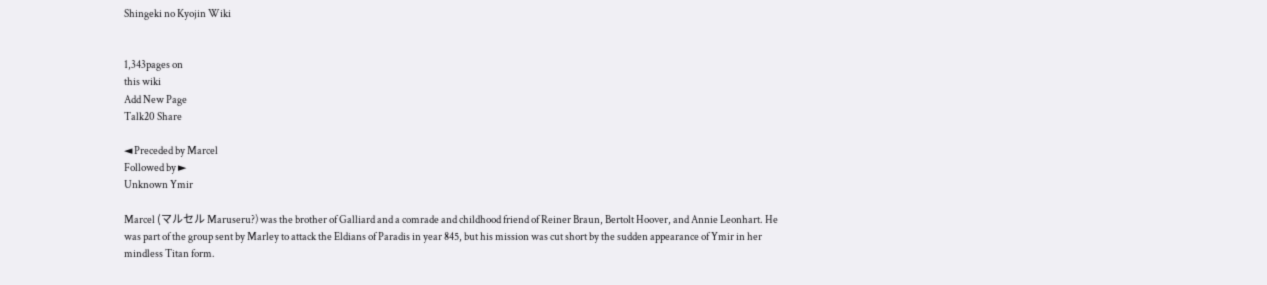Shingeki no Kyojin Wiki


1,343pages on
this wiki
Add New Page
Talk20 Share

◄ Preceded by Marcel
Followed by ►
Unknown Ymir

Marcel (マルセル Maruseru?) was the brother of Galliard and a comrade and childhood friend of Reiner Braun, Bertolt Hoover, and Annie Leonhart. He was part of the group sent by Marley to attack the Eldians of Paradis in year 845, but his mission was cut short by the sudden appearance of Ymir in her mindless Titan form.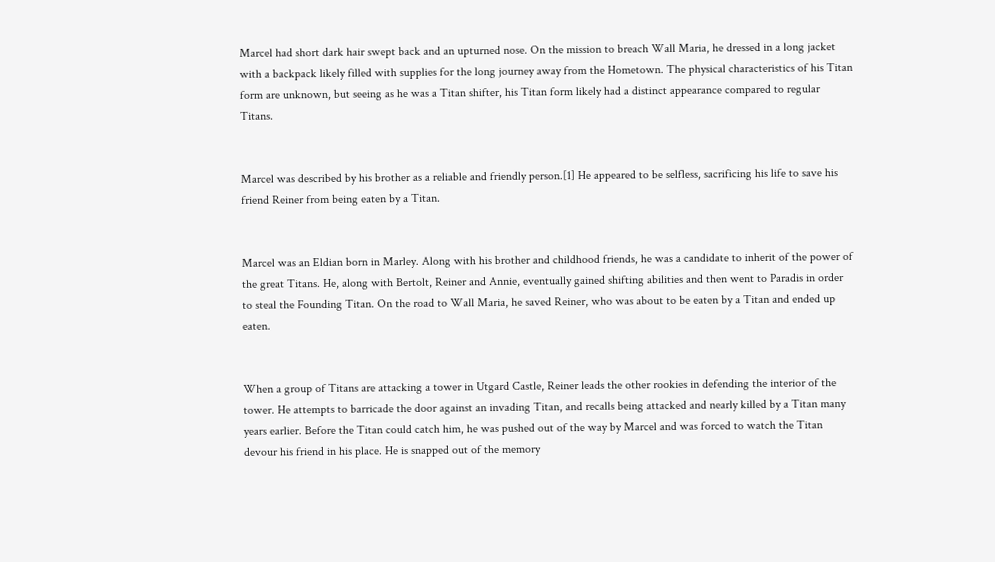Marcel had short dark hair swept back and an upturned nose. On the mission to breach Wall Maria, he dressed in a long jacket with a backpack likely filled with supplies for the long journey away from the Hometown. The physical characteristics of his Titan form are unknown, but seeing as he was a Titan shifter, his Titan form likely had a distinct appearance compared to regular Titans.


Marcel was described by his brother as a reliable and friendly person.[1] He appeared to be selfless, sacrificing his life to save his friend Reiner from being eaten by a Titan.


Marcel was an Eldian born in Marley. Along with his brother and childhood friends, he was a candidate to inherit of the power of the great Titans. He, along with Bertolt, Reiner and Annie, eventually gained shifting abilities and then went to Paradis in order to steal the Founding Titan. On the road to Wall Maria, he saved Reiner, who was about to be eaten by a Titan and ended up eaten.


When a group of Titans are attacking a tower in Utgard Castle, Reiner leads the other rookies in defending the interior of the tower. He attempts to barricade the door against an invading Titan, and recalls being attacked and nearly killed by a Titan many years earlier. Before the Titan could catch him, he was pushed out of the way by Marcel and was forced to watch the Titan devour his friend in his place. He is snapped out of the memory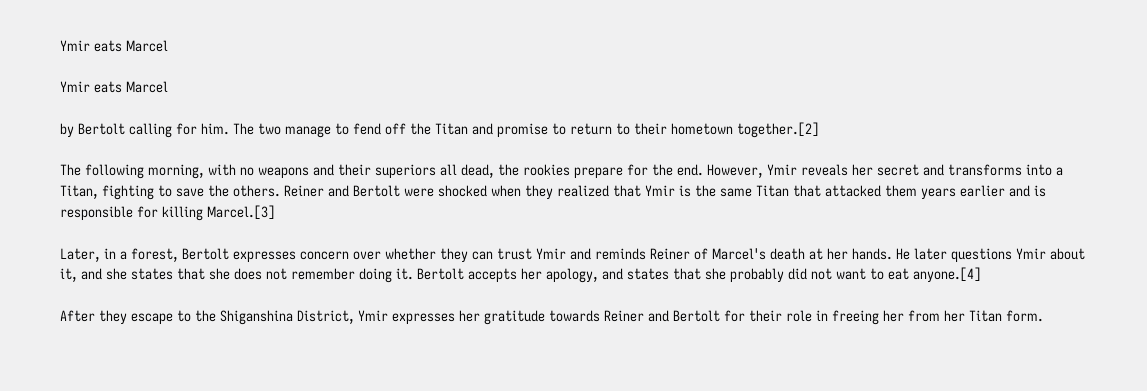Ymir eats Marcel

Ymir eats Marcel

by Bertolt calling for him. The two manage to fend off the Titan and promise to return to their hometown together.[2]

The following morning, with no weapons and their superiors all dead, the rookies prepare for the end. However, Ymir reveals her secret and transforms into a Titan, fighting to save the others. Reiner and Bertolt were shocked when they realized that Ymir is the same Titan that attacked them years earlier and is responsible for killing Marcel.[3]

Later, in a forest, Bertolt expresses concern over whether they can trust Ymir and reminds Reiner of Marcel's death at her hands. He later questions Ymir about it, and she states that she does not remember doing it. Bertolt accepts her apology, and states that she probably did not want to eat anyone.[4]

After they escape to the Shiganshina District, Ymir expresses her gratitude towards Reiner and Bertolt for their role in freeing her from her Titan form.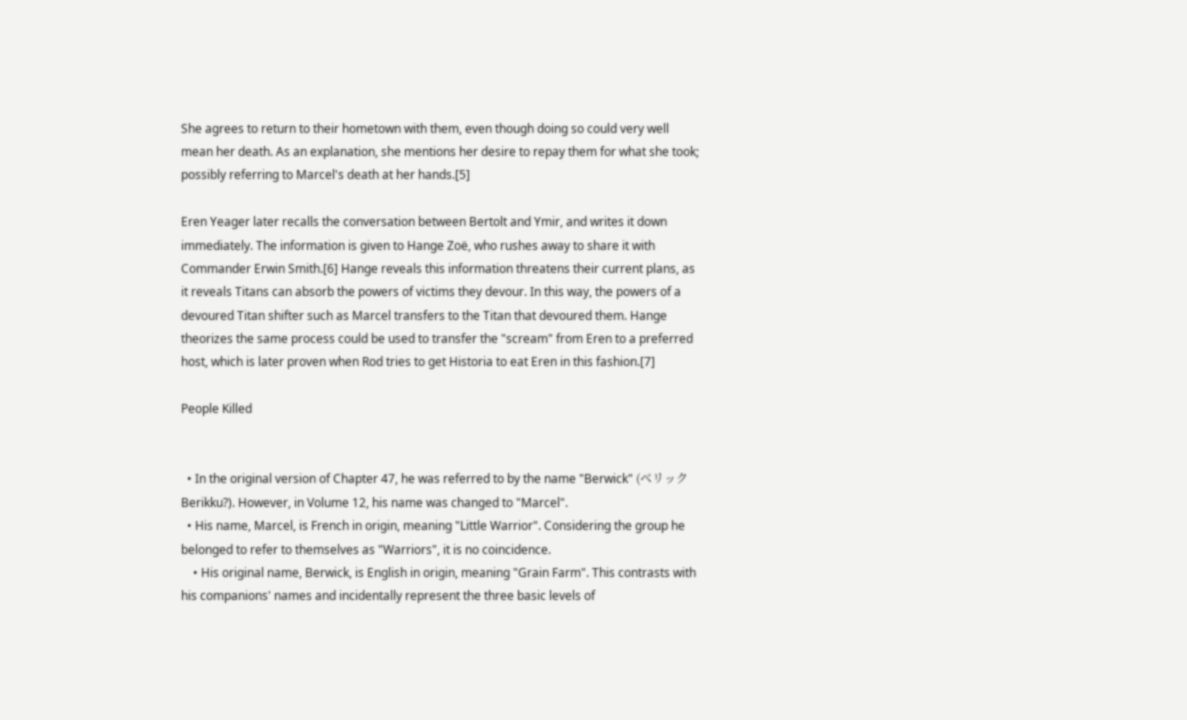She agrees to return to their hometown with them, even though doing so could very well mean her death. As an explanation, she mentions her desire to repay them for what she took; possibly referring to Marcel's death at her hands.[5]

Eren Yeager later recalls the conversation between Bertolt and Ymir, and writes it down immediately. The information is given to Hange Zoë, who rushes away to share it with Commander Erwin Smith.[6] Hange reveals this information threatens their current plans, as it reveals Titans can absorb the powers of victims they devour. In this way, the powers of a devoured Titan shifter such as Marcel transfers to the Titan that devoured them. Hange theorizes the same process could be used to transfer the "scream" from Eren to a preferred host, which is later proven when Rod tries to get Historia to eat Eren in this fashion.[7]

People Killed


  • In the original version of Chapter 47, he was referred to by the name "Berwick" (ベリック Berikku?). However, in Volume 12, his name was changed to "Marcel".
  • His name, Marcel, is French in origin, meaning "Little Warrior". Considering the group he belonged to refer to themselves as "Warriors", it is no coincidence.
    • His original name, Berwick, is English in origin, meaning "Grain Farm". This contrasts with his companions' names and incidentally represent the three basic levels of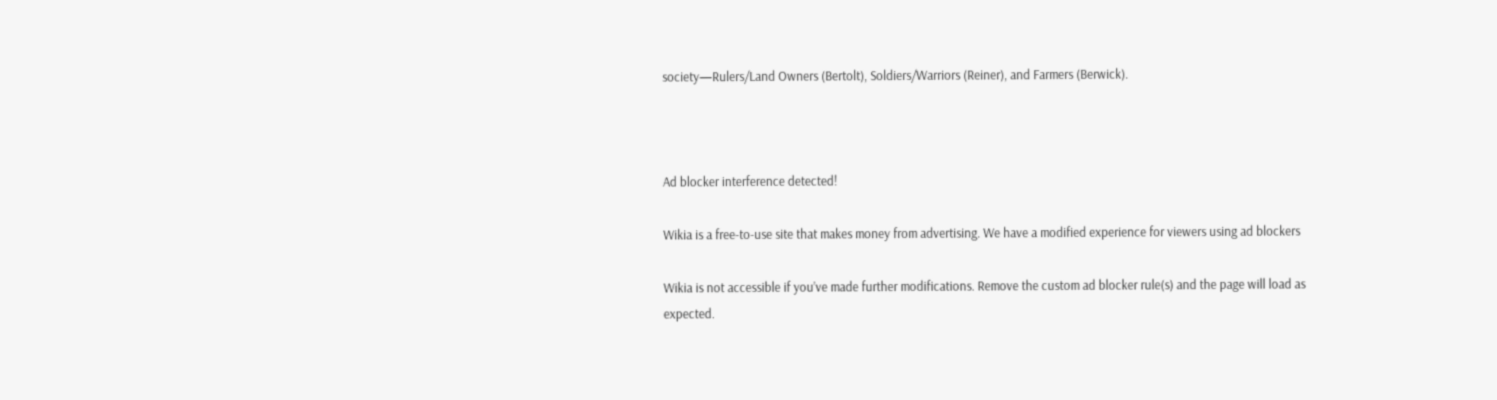society—Rulers/Land Owners (Bertolt), Soldiers/Warriors (Reiner), and Farmers (Berwick).



Ad blocker interference detected!

Wikia is a free-to-use site that makes money from advertising. We have a modified experience for viewers using ad blockers

Wikia is not accessible if you’ve made further modifications. Remove the custom ad blocker rule(s) and the page will load as expected.